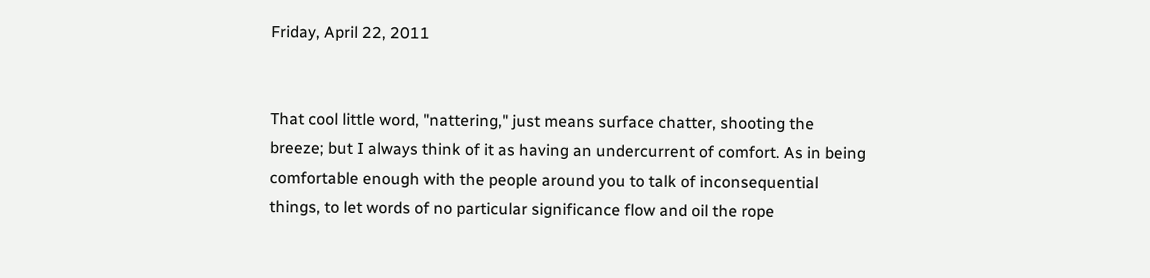Friday, April 22, 2011


That cool little word, "nattering," just means surface chatter, shooting the breeze; but I always think of it as having an undercurrent of comfort. As in being comfortable enough with the people around you to talk of inconsequential things, to let words of no particular significance flow and oil the rope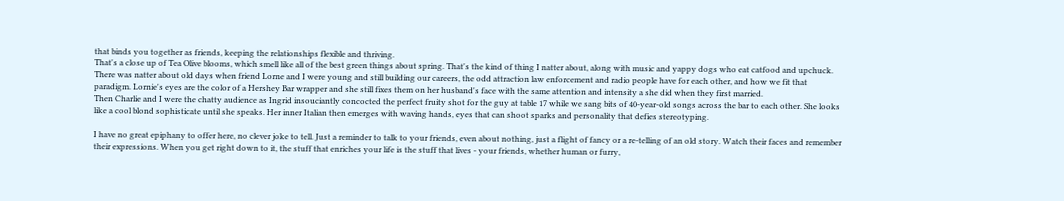that binds you together as friends, keeping the relationships flexible and thriving.
That's a close up of Tea Olive blooms, which smell like all of the best green things about spring. That's the kind of thing I natter about, along with music and yappy dogs who eat catfood and upchuck. There was natter about old days when friend Lorne and I were young and still building our careers, the odd attraction law enforcement and radio people have for each other, and how we fit that paradigm. Lornie's eyes are the color of a Hershey Bar wrapper and she still fixes them on her husband's face with the same attention and intensity a she did when they first married.
Then Charlie and I were the chatty audience as Ingrid insouciantly concocted the perfect fruity shot for the guy at table 17 while we sang bits of 40-year-old songs across the bar to each other. She looks like a cool blond sophisticate until she speaks. Her inner Italian then emerges with waving hands, eyes that can shoot sparks and personality that defies stereotyping.

I have no great epiphany to offer here, no clever joke to tell. Just a reminder to talk to your friends, even about nothing, just a flight of fancy or a re-telling of an old story. Watch their faces and remember their expressions. When you get right down to it, the stuff that enriches your life is the stuff that lives - your friends, whether human or furry,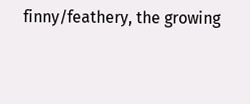finny/feathery, the growing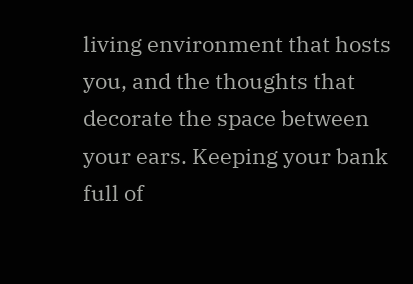living environment that hosts you, and the thoughts that decorate the space between your ears. Keeping your bank full of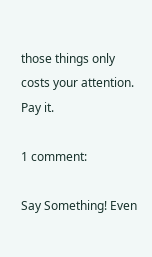those things only costs your attention. Pay it.

1 comment:

Say Something! Even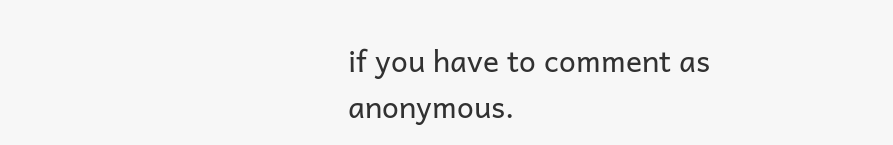if you have to comment as anonymous.